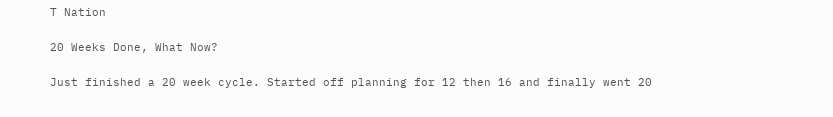T Nation

20 Weeks Done, What Now?

Just finished a 20 week cycle. Started off planning for 12 then 16 and finally went 20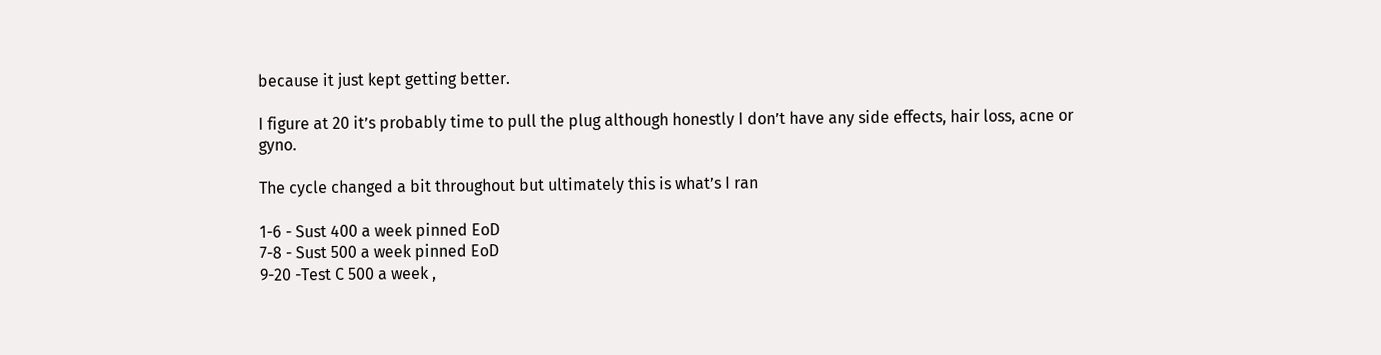because it just kept getting better.

I figure at 20 it’s probably time to pull the plug although honestly I don’t have any side effects, hair loss, acne or gyno.

The cycle changed a bit throughout but ultimately this is what’s I ran

1-6 - Sust 400 a week pinned EoD
7-8 - Sust 500 a week pinned EoD
9-20 -Test C 500 a week ,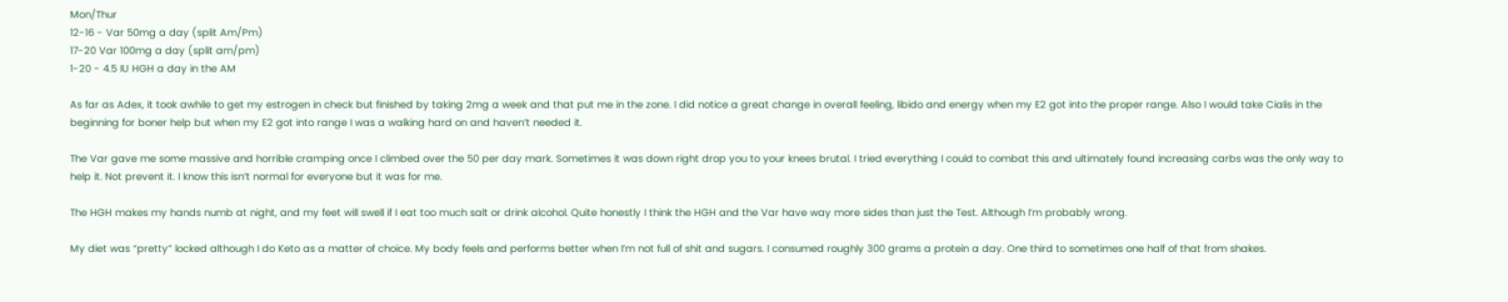Mon/Thur
12-16 - Var 50mg a day (split Am/Pm)
17-20 Var 100mg a day (split am/pm)
1-20 - 4.5 IU HGH a day in the AM

As far as Adex, it took awhile to get my estrogen in check but finished by taking 2mg a week and that put me in the zone. I did notice a great change in overall feeling, libido and energy when my E2 got into the proper range. Also I would take Cialis in the beginning for boner help but when my E2 got into range I was a walking hard on and haven’t needed it.

The Var gave me some massive and horrible cramping once I climbed over the 50 per day mark. Sometimes it was down right drop you to your knees brutal. I tried everything I could to combat this and ultimately found increasing carbs was the only way to help it. Not prevent it. I know this isn’t normal for everyone but it was for me.

The HGH makes my hands numb at night, and my feet will swell if I eat too much salt or drink alcohol. Quite honestly I think the HGH and the Var have way more sides than just the Test. Although I’m probably wrong.

My diet was “pretty” locked although I do Keto as a matter of choice. My body feels and performs better when I’m not full of shit and sugars. I consumed roughly 300 grams a protein a day. One third to sometimes one half of that from shakes.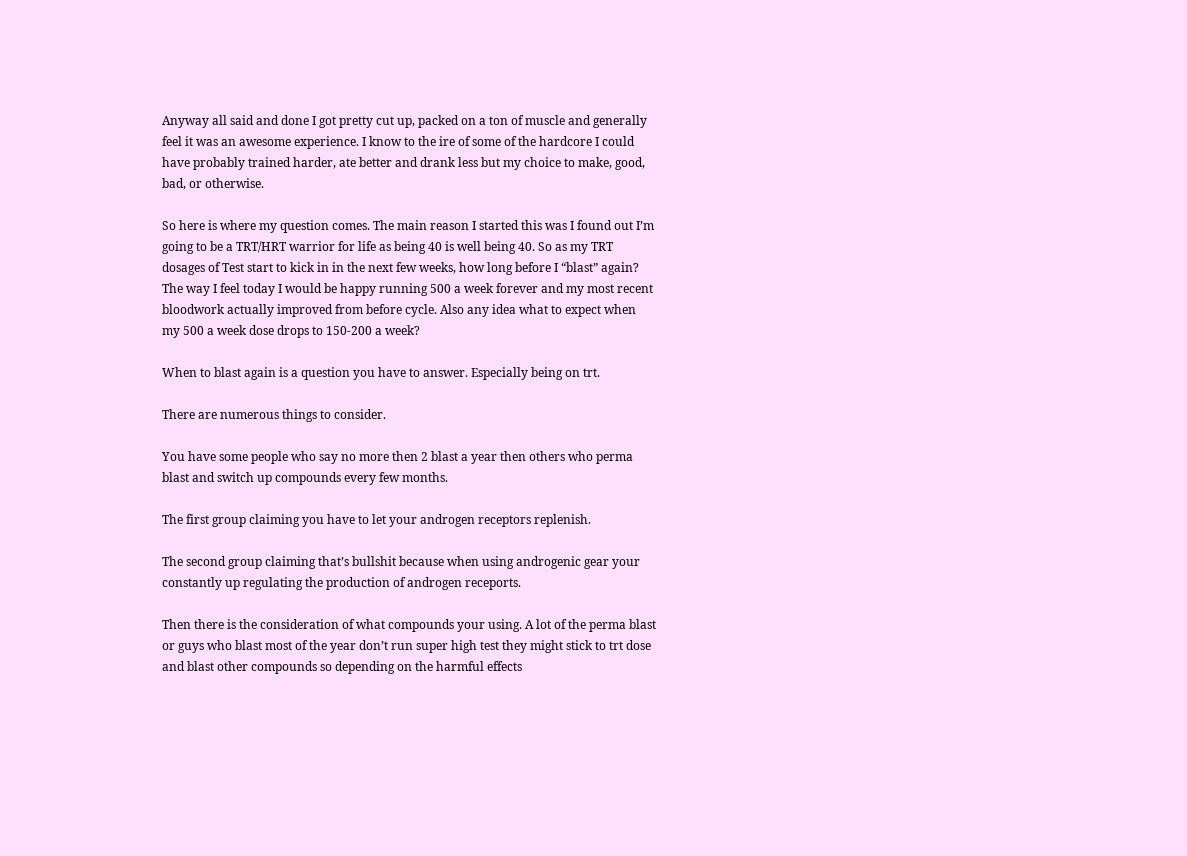Anyway all said and done I got pretty cut up, packed on a ton of muscle and generally feel it was an awesome experience. I know to the ire of some of the hardcore I could have probably trained harder, ate better and drank less but my choice to make, good, bad, or otherwise.

So here is where my question comes. The main reason I started this was I found out I’m going to be a TRT/HRT warrior for life as being 40 is well being 40. So as my TRT dosages of Test start to kick in in the next few weeks, how long before I “blast” again? The way I feel today I would be happy running 500 a week forever and my most recent bloodwork actually improved from before cycle. Also any idea what to expect when my 500 a week dose drops to 150-200 a week?

When to blast again is a question you have to answer. Especially being on trt.

There are numerous things to consider.

You have some people who say no more then 2 blast a year then others who perma blast and switch up compounds every few months.

The first group claiming you have to let your androgen receptors replenish.

The second group claiming that’s bullshit because when using androgenic gear your constantly up regulating the production of androgen receports.

Then there is the consideration of what compounds your using. A lot of the perma blast or guys who blast most of the year don’t run super high test they might stick to trt dose and blast other compounds so depending on the harmful effects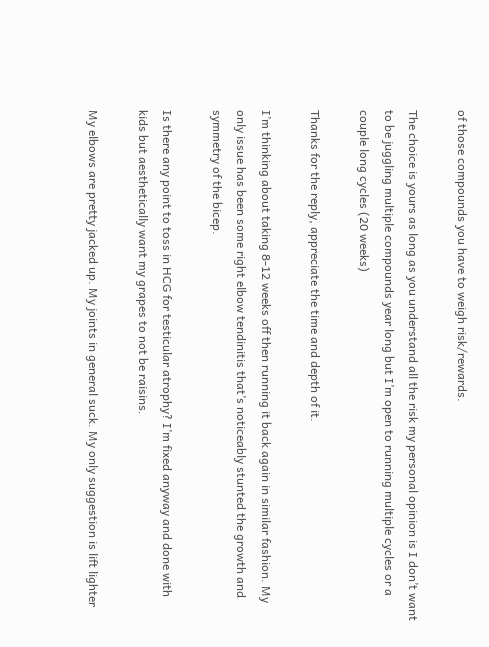of those compounds you have to weigh risk/rewards.

The choice is yours as long as you understand all the risk my personal opinion is I don’t want to be juggling multiple compounds year long but I’m open to running multiple cycles or a couple long cycles (20 weeks)

Thanks for the reply, appreciate the time and depth of it.

I’m thinking about taking 8-12 weeks off then running it back again in similar fashion. My only issue has been some right elbow tendinitis that’s noticeably stunted the growth and symmetry of the bicep.

Is there any point to toss in HCG for testicular atrophy? I’m fixed anyway and done with kids but aesthetically want my grapes to not be raisins.

My elbows are pretty jacked up. My joints in general suck. My only suggestion is lift lighter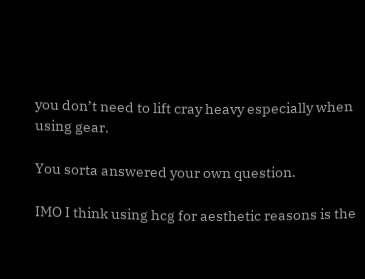you don’t need to lift cray heavy especially when using gear.

You sorta answered your own question.

IMO I think using hcg for aesthetic reasons is the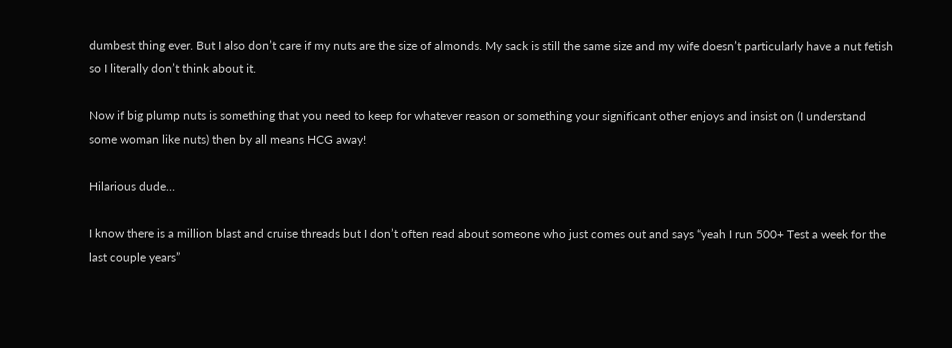dumbest thing ever. But I also don’t care if my nuts are the size of almonds. My sack is still the same size and my wife doesn’t particularly have a nut fetish so I literally don’t think about it.

Now if big plump nuts is something that you need to keep for whatever reason or something your significant other enjoys and insist on (I understand some woman like nuts) then by all means HCG away!

Hilarious dude…

I know there is a million blast and cruise threads but I don’t often read about someone who just comes out and says “yeah I run 500+ Test a week for the last couple years”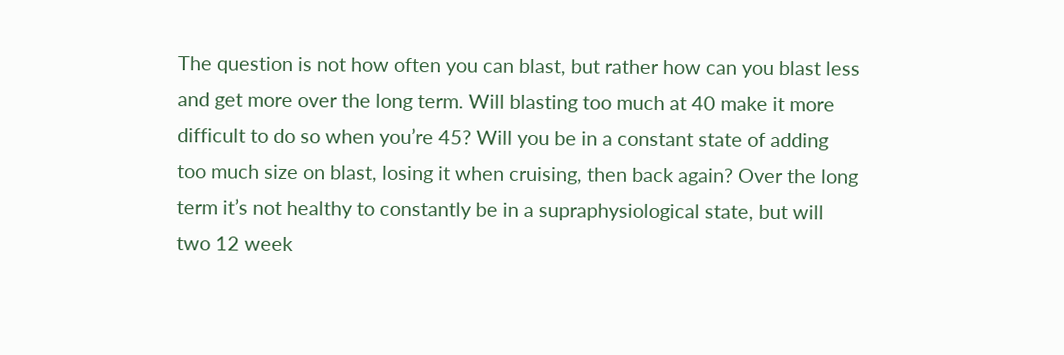The question is not how often you can blast, but rather how can you blast less and get more over the long term. Will blasting too much at 40 make it more difficult to do so when you’re 45? Will you be in a constant state of adding too much size on blast, losing it when cruising, then back again? Over the long term it’s not healthy to constantly be in a supraphysiological state, but will two 12 week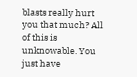blasts really hurt you that much? All of this is unknowable. You just have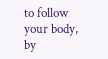to follow your body, by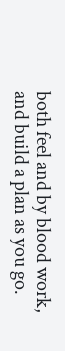both feel and by blood work, and build a plan as you go.